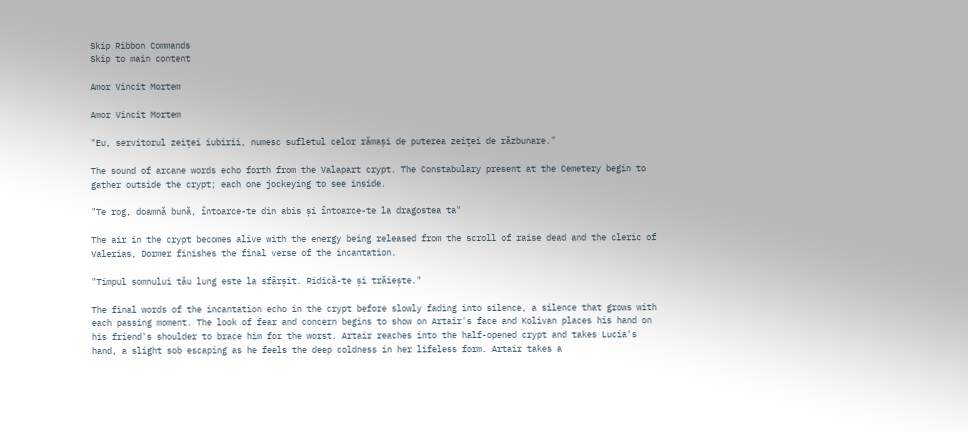Skip Ribbon Commands
Skip to main content

Amor Vincit Mortem

Amor Vincit Mortem

"Eu, servitorul zeiței iubirii, numesc sufletul celor rămași de puterea zeiței de răzbunare."

The sound of arcane words echo forth from the Valapart crypt. The Constabulary present at the Cemetery begin to gather outside the crypt; each one jockeying to see inside.

"Te rog, doamnă bună, întoarce-te din abis și întoarce-te la dragostea ta"

The air in the crypt becomes alive with the energy being released from the scroll of raise dead and the cleric of Valerias, Dormer finishes the final verse of the incantation.

"Timpul somnului tău lung este la sfârșit. Ridică-te și trăiește."

The final words of the incantation echo in the crypt before slowly fading into silence, a silence that grows with each passing moment. The look of fear and concern begins to show on Artair's face and Kolivan places his hand on his friend's shoulder to brace him for the worst. Artair reaches into the half-opened crypt and takes Lucia's hand, a slight sob escaping as he feels the deep coldness in her lifeless form. Artair takes a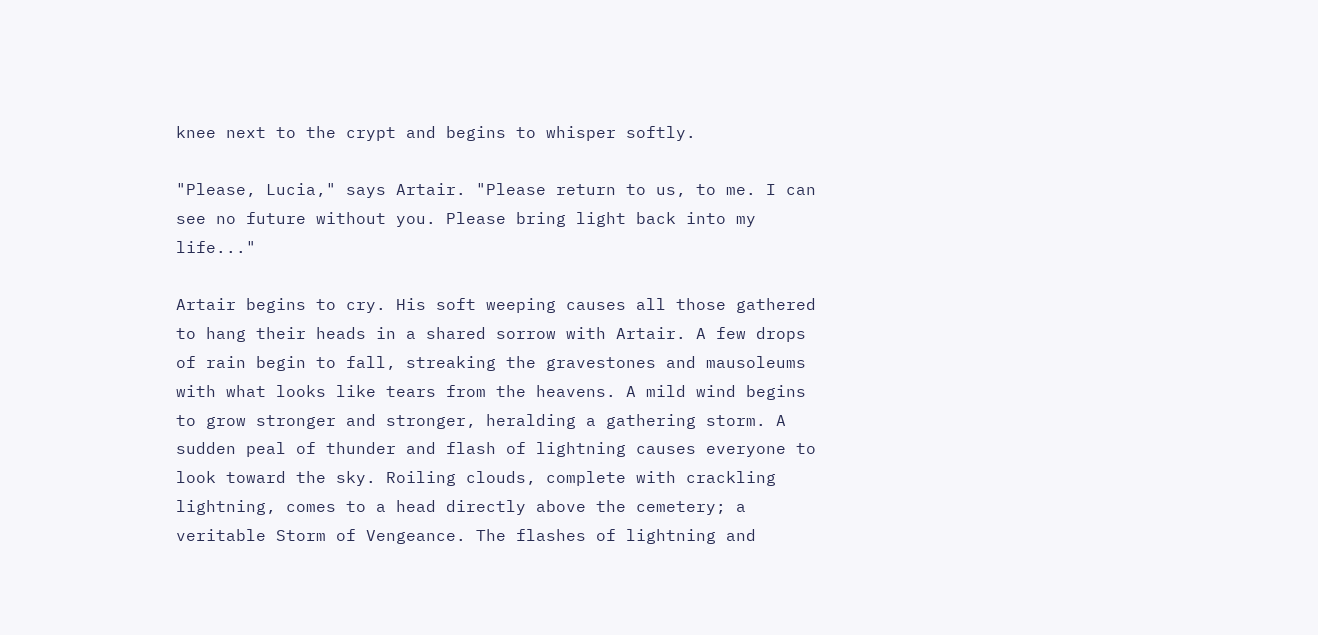knee next to the crypt and begins to whisper softly.

"Please, Lucia," says Artair. "Please return to us, to me. I can see no future without you. Please bring light back into my life..."

Artair begins to cry. His soft weeping causes all those gathered to hang their heads in a shared sorrow with Artair. A few drops of rain begin to fall, streaking the gravestones and mausoleums with what looks like tears from the heavens. A mild wind begins to grow stronger and stronger, heralding a gathering storm. A sudden peal of thunder and flash of lightning causes everyone to look toward the sky. Roiling clouds, complete with crackling lightning, comes to a head directly above the cemetery; a veritable Storm of Vengeance. The flashes of lightning and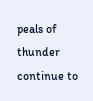peals of thunder continue to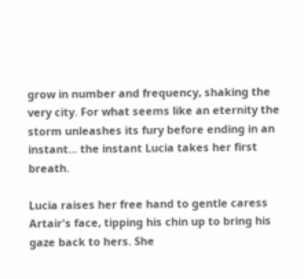grow in number and frequency, shaking the very city. For what seems like an eternity the storm unleashes its fury before ending in an instant... the instant Lucia takes her first breath.

Lucia raises her free hand to gentle caress Artair's face, tipping his chin up to bring his gaze back to hers. She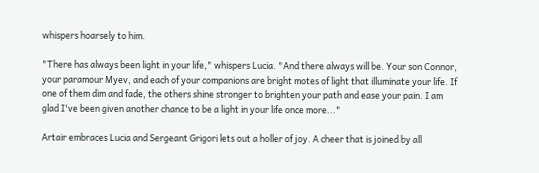whispers hoarsely to him.

"There has always been light in your life," whispers Lucia. "And there always will be. Your son Connor, your paramour Myev, and each of your companions are bright motes of light that illuminate your life. If one of them dim and fade, the others shine stronger to brighten your path and ease your pain. I am glad I've been given another chance to be a light in your life once more..."

Artair embraces Lucia and Sergeant Grigori lets out a holler of joy. A cheer that is joined by all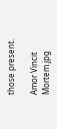those present.

Amor Vincit Mortem.jpg